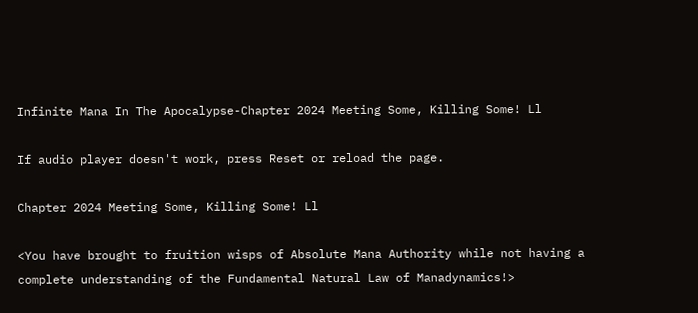Infinite Mana In The Apocalypse-Chapter 2024 Meeting Some, Killing Some! Ll

If audio player doesn't work, press Reset or reload the page.

Chapter 2024 Meeting Some, Killing Some! Ll

<You have brought to fruition wisps of Absolute Mana Authority while not having a complete understanding of the Fundamental Natural Law of Manadynamics!>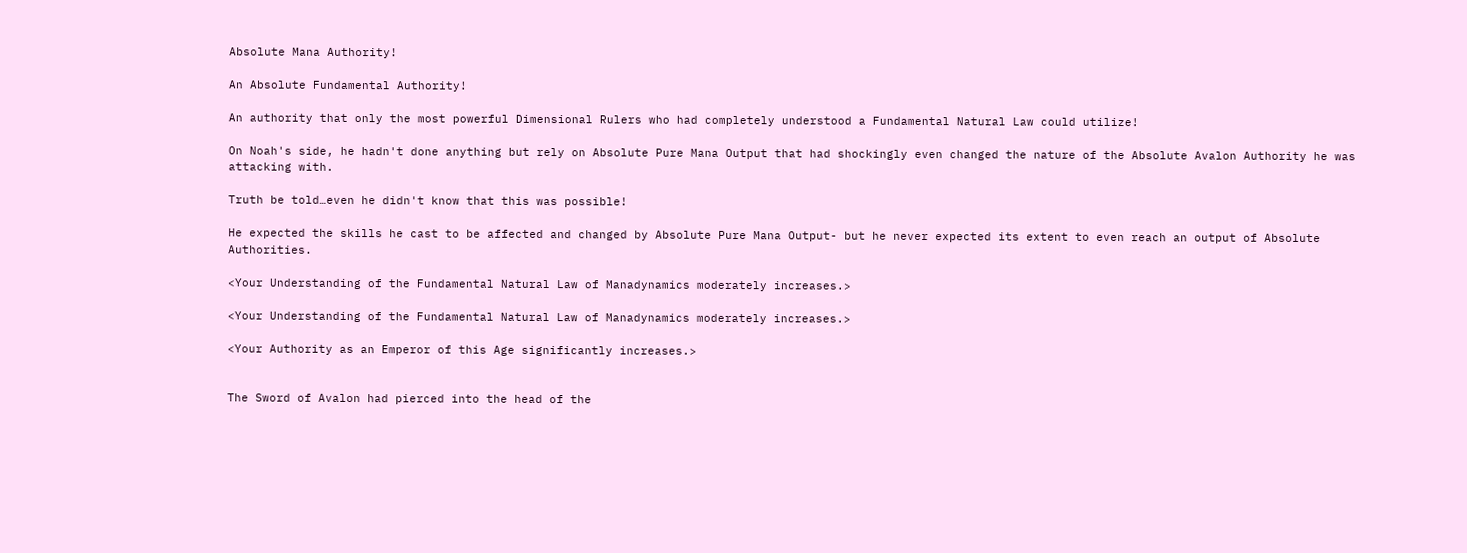Absolute Mana Authority!

An Absolute Fundamental Authority!

An authority that only the most powerful Dimensional Rulers who had completely understood a Fundamental Natural Law could utilize!

On Noah's side, he hadn't done anything but rely on Absolute Pure Mana Output that had shockingly even changed the nature of the Absolute Avalon Authority he was attacking with.

Truth be told…even he didn't know that this was possible!

He expected the skills he cast to be affected and changed by Absolute Pure Mana Output- but he never expected its extent to even reach an output of Absolute Authorities.

<Your Understanding of the Fundamental Natural Law of Manadynamics moderately increases.>

<Your Understanding of the Fundamental Natural Law of Manadynamics moderately increases.>

<Your Authority as an Emperor of this Age significantly increases.>


The Sword of Avalon had pierced into the head of the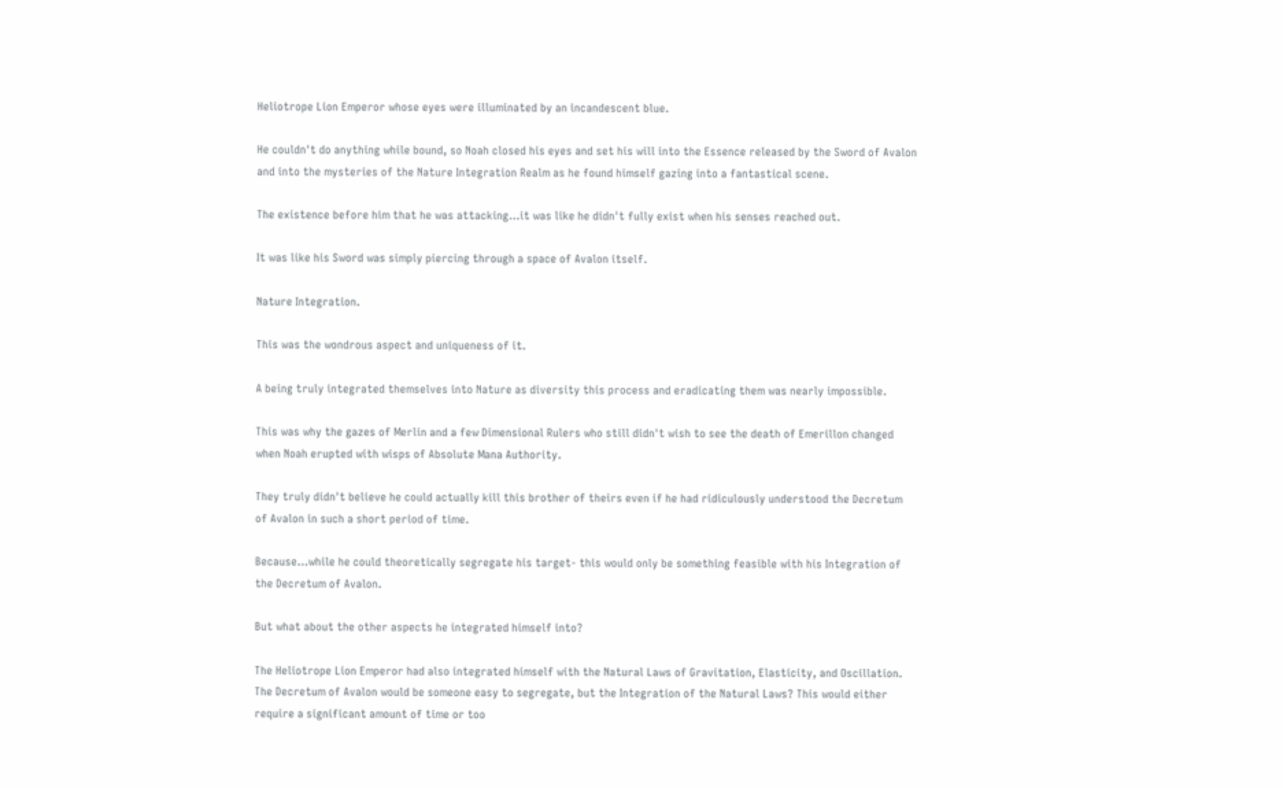Heliotrope Lion Emperor whose eyes were illuminated by an incandescent blue.

He couldn't do anything while bound, so Noah closed his eyes and set his will into the Essence released by the Sword of Avalon and into the mysteries of the Nature Integration Realm as he found himself gazing into a fantastical scene.

The existence before him that he was attacking…it was like he didn't fully exist when his senses reached out.

It was like his Sword was simply piercing through a space of Avalon itself.

Nature Integration.

This was the wondrous aspect and uniqueness of it.

A being truly integrated themselves into Nature as diversity this process and eradicating them was nearly impossible.

This was why the gazes of Merlin and a few Dimensional Rulers who still didn't wish to see the death of Emerillon changed when Noah erupted with wisps of Absolute Mana Authority.

They truly didn't believe he could actually kill this brother of theirs even if he had ridiculously understood the Decretum of Avalon in such a short period of time.

Because…while he could theoretically segregate his target- this would only be something feasible with his Integration of the Decretum of Avalon.

But what about the other aspects he integrated himself into?

The Heliotrope Lion Emperor had also integrated himself with the Natural Laws of Gravitation, Elasticity, and Oscillation. The Decretum of Avalon would be someone easy to segregate, but the Integration of the Natural Laws? This would either require a significant amount of time or too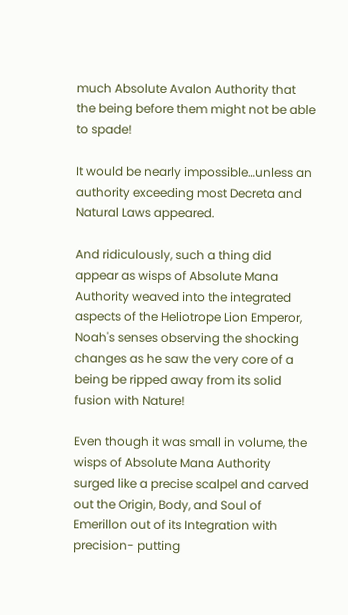much Absolute Avalon Authority that the being before them might not be able to spade!

It would be nearly impossible…unless an authority exceeding most Decreta and Natural Laws appeared.

And ridiculously, such a thing did appear as wisps of Absolute Mana Authority weaved into the integrated aspects of the Heliotrope Lion Emperor, Noah's senses observing the shocking changes as he saw the very core of a being be ripped away from its solid fusion with Nature!

Even though it was small in volume, the wisps of Absolute Mana Authority surged like a precise scalpel and carved out the Origin, Body, and Soul of Emerillon out of its Integration with precision- putting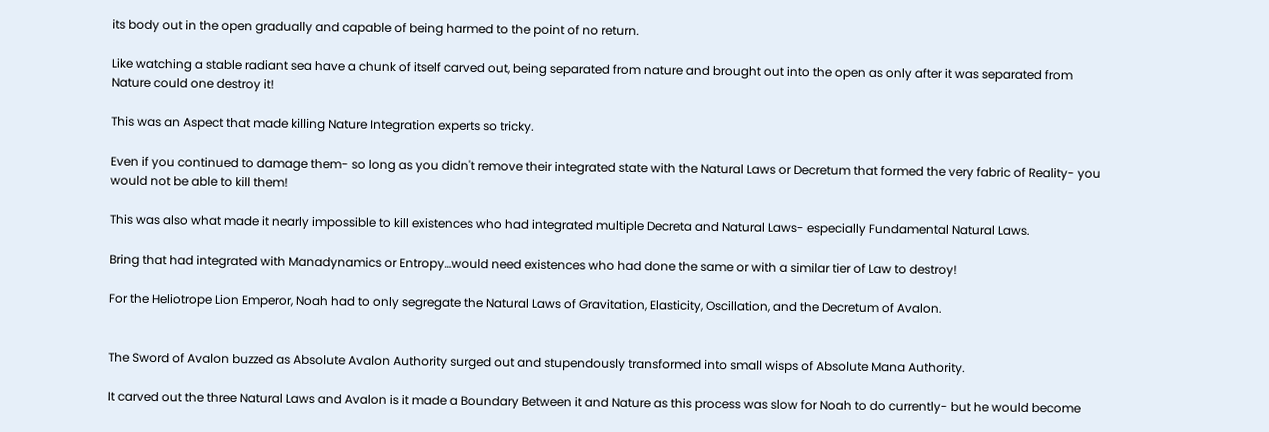its body out in the open gradually and capable of being harmed to the point of no return.

Like watching a stable radiant sea have a chunk of itself carved out, being separated from nature and brought out into the open as only after it was separated from Nature could one destroy it!

This was an Aspect that made killing Nature Integration experts so tricky.

Even if you continued to damage them- so long as you didn't remove their integrated state with the Natural Laws or Decretum that formed the very fabric of Reality- you would not be able to kill them!

This was also what made it nearly impossible to kill existences who had integrated multiple Decreta and Natural Laws- especially Fundamental Natural Laws.

Bring that had integrated with Manadynamics or Entropy…would need existences who had done the same or with a similar tier of Law to destroy!

For the Heliotrope Lion Emperor, Noah had to only segregate the Natural Laws of Gravitation, Elasticity, Oscillation, and the Decretum of Avalon.


The Sword of Avalon buzzed as Absolute Avalon Authority surged out and stupendously transformed into small wisps of Absolute Mana Authority.

It carved out the three Natural Laws and Avalon is it made a Boundary Between it and Nature as this process was slow for Noah to do currently- but he would become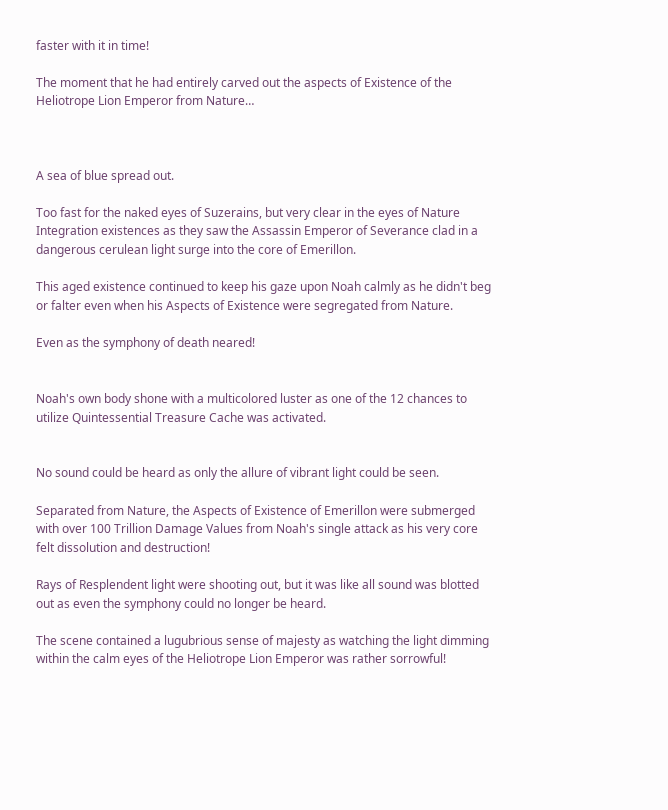faster with it in time!

The moment that he had entirely carved out the aspects of Existence of the Heliotrope Lion Emperor from Nature…



A sea of blue spread out.

Too fast for the naked eyes of Suzerains, but very clear in the eyes of Nature Integration existences as they saw the Assassin Emperor of Severance clad in a dangerous cerulean light surge into the core of Emerillon.

This aged existence continued to keep his gaze upon Noah calmly as he didn't beg or falter even when his Aspects of Existence were segregated from Nature.

Even as the symphony of death neared!


Noah's own body shone with a multicolored luster as one of the 12 chances to utilize Quintessential Treasure Cache was activated.


No sound could be heard as only the allure of vibrant light could be seen.

Separated from Nature, the Aspects of Existence of Emerillon were submerged with over 100 Trillion Damage Values from Noah's single attack as his very core felt dissolution and destruction!

Rays of Resplendent light were shooting out, but it was like all sound was blotted out as even the symphony could no longer be heard.

The scene contained a lugubrious sense of majesty as watching the light dimming within the calm eyes of the Heliotrope Lion Emperor was rather sorrowful!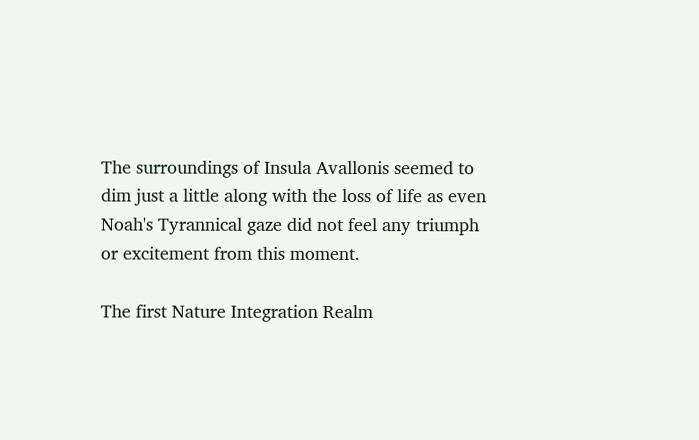The surroundings of Insula Avallonis seemed to dim just a little along with the loss of life as even Noah's Tyrannical gaze did not feel any triumph or excitement from this moment.

The first Nature Integration Realm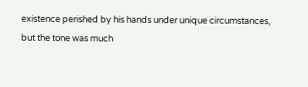existence perished by his hands under unique circumstances, but the tone was much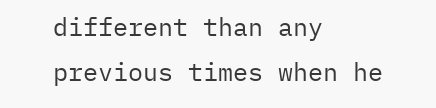different than any previous times when he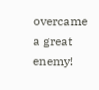overcame a great enemy!